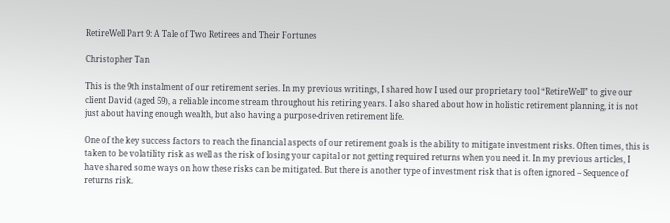RetireWell Part 9: A Tale of Two Retirees and Their Fortunes

Christopher Tan

This is the 9th instalment of our retirement series. In my previous writings, I shared how I used our proprietary tool “RetireWell” to give our client David (aged 59), a reliable income stream throughout his retiring years. I also shared about how in holistic retirement planning, it is not just about having enough wealth, but also having a purpose-driven retirement life.

One of the key success factors to reach the financial aspects of our retirement goals is the ability to mitigate investment risks. Often times, this is taken to be volatility risk as well as the risk of losing your capital or not getting required returns when you need it. In my previous articles, I have shared some ways on how these risks can be mitigated. But there is another type of investment risk that is often ignored – Sequence of returns risk.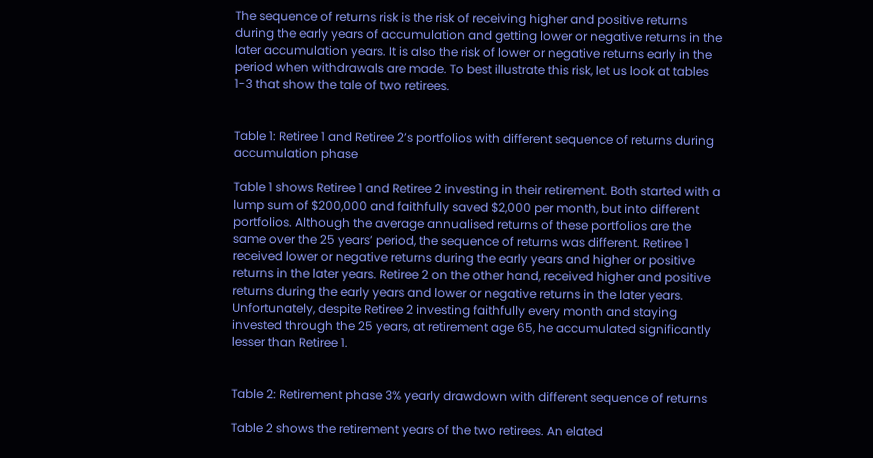The sequence of returns risk is the risk of receiving higher and positive returns during the early years of accumulation and getting lower or negative returns in the later accumulation years. It is also the risk of lower or negative returns early in the period when withdrawals are made. To best illustrate this risk, let us look at tables 1-3 that show the tale of two retirees.


Table 1: Retiree 1 and Retiree 2’s portfolios with different sequence of returns during accumulation phase

Table 1 shows Retiree 1 and Retiree 2 investing in their retirement. Both started with a lump sum of $200,000 and faithfully saved $2,000 per month, but into different portfolios. Although the average annualised returns of these portfolios are the same over the 25 years’ period, the sequence of returns was different. Retiree 1 received lower or negative returns during the early years and higher or positive returns in the later years. Retiree 2 on the other hand, received higher and positive returns during the early years and lower or negative returns in the later years. Unfortunately, despite Retiree 2 investing faithfully every month and staying invested through the 25 years, at retirement age 65, he accumulated significantly lesser than Retiree 1.


Table 2: Retirement phase 3% yearly drawdown with different sequence of returns

Table 2 shows the retirement years of the two retirees. An elated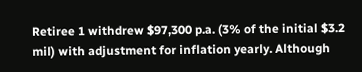Retiree 1 withdrew $97,300 p.a. (3% of the initial $3.2 mil) with adjustment for inflation yearly. Although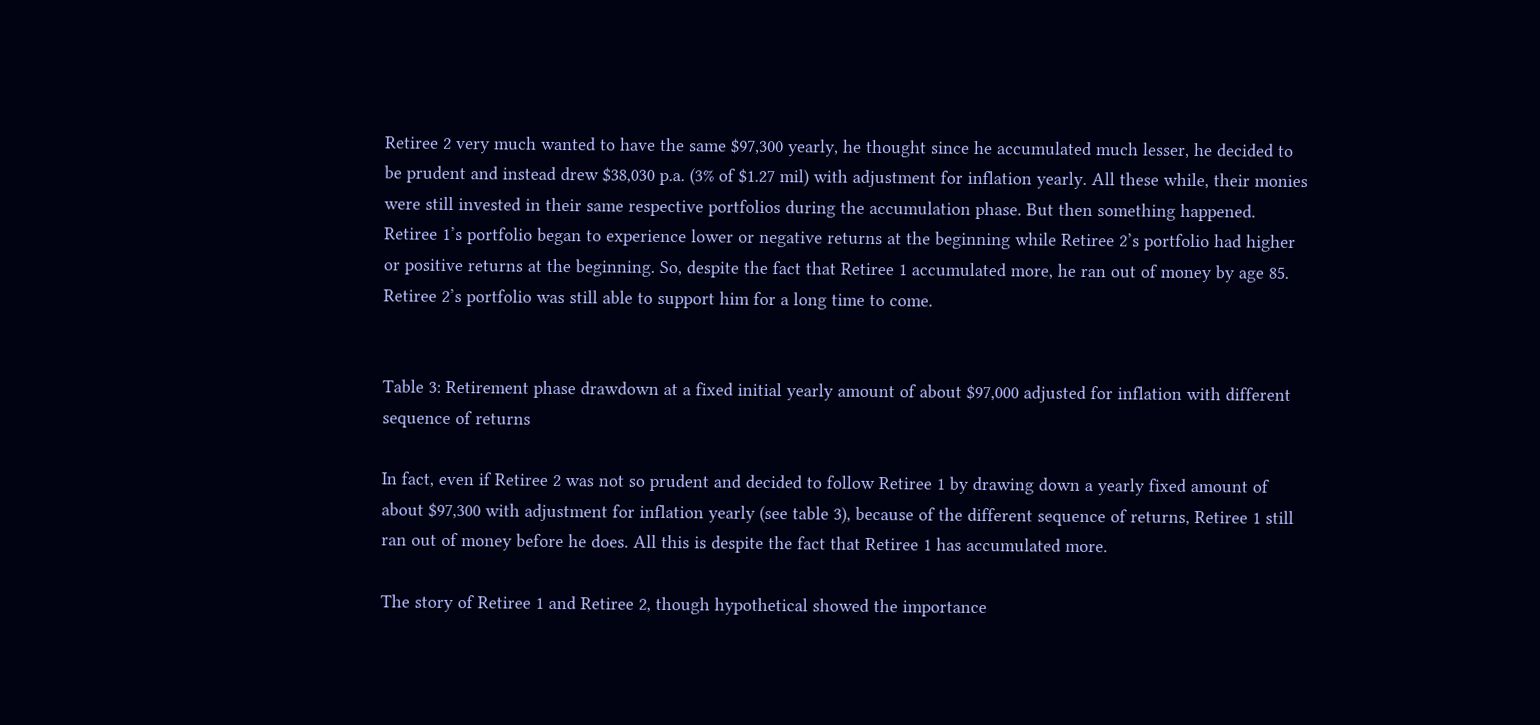Retiree 2 very much wanted to have the same $97,300 yearly, he thought since he accumulated much lesser, he decided to be prudent and instead drew $38,030 p.a. (3% of $1.27 mil) with adjustment for inflation yearly. All these while, their monies were still invested in their same respective portfolios during the accumulation phase. But then something happened. Retiree 1’s portfolio began to experience lower or negative returns at the beginning while Retiree 2’s portfolio had higher or positive returns at the beginning. So, despite the fact that Retiree 1 accumulated more, he ran out of money by age 85. Retiree 2’s portfolio was still able to support him for a long time to come.


Table 3: Retirement phase drawdown at a fixed initial yearly amount of about $97,000 adjusted for inflation with different sequence of returns

In fact, even if Retiree 2 was not so prudent and decided to follow Retiree 1 by drawing down a yearly fixed amount of about $97,300 with adjustment for inflation yearly (see table 3), because of the different sequence of returns, Retiree 1 still ran out of money before he does. All this is despite the fact that Retiree 1 has accumulated more.

The story of Retiree 1 and Retiree 2, though hypothetical showed the importance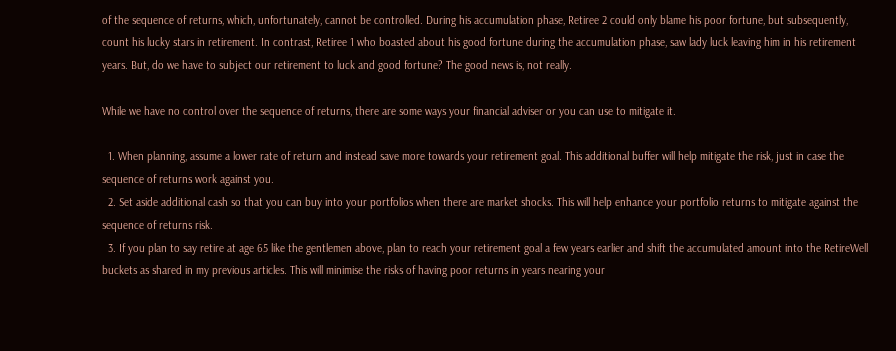of the sequence of returns, which, unfortunately, cannot be controlled. During his accumulation phase, Retiree 2 could only blame his poor fortune, but subsequently, count his lucky stars in retirement. In contrast, Retiree 1 who boasted about his good fortune during the accumulation phase, saw lady luck leaving him in his retirement years. But, do we have to subject our retirement to luck and good fortune? The good news is, not really.

While we have no control over the sequence of returns, there are some ways your financial adviser or you can use to mitigate it.

  1. When planning, assume a lower rate of return and instead save more towards your retirement goal. This additional buffer will help mitigate the risk, just in case the sequence of returns work against you.
  2. Set aside additional cash so that you can buy into your portfolios when there are market shocks. This will help enhance your portfolio returns to mitigate against the sequence of returns risk.
  3. If you plan to say retire at age 65 like the gentlemen above, plan to reach your retirement goal a few years earlier and shift the accumulated amount into the RetireWell buckets as shared in my previous articles. This will minimise the risks of having poor returns in years nearing your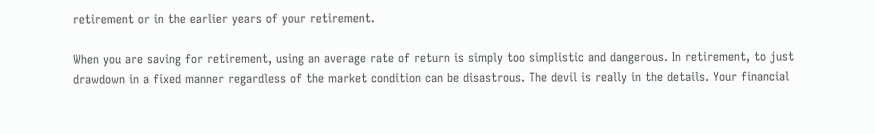retirement or in the earlier years of your retirement.

When you are saving for retirement, using an average rate of return is simply too simplistic and dangerous. In retirement, to just drawdown in a fixed manner regardless of the market condition can be disastrous. The devil is really in the details. Your financial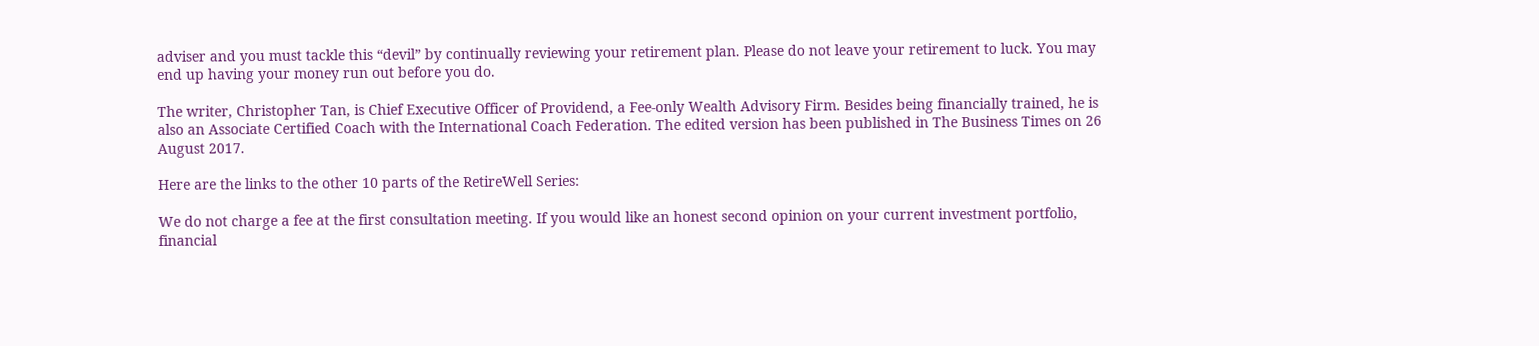adviser and you must tackle this “devil” by continually reviewing your retirement plan. Please do not leave your retirement to luck. You may end up having your money run out before you do.

The writer, Christopher Tan, is Chief Executive Officer of Providend, a Fee-only Wealth Advisory Firm. Besides being financially trained, he is also an Associate Certified Coach with the International Coach Federation. The edited version has been published in The Business Times on 26 August 2017.

Here are the links to the other 10 parts of the RetireWell Series:

We do not charge a fee at the first consultation meeting. If you would like an honest second opinion on your current investment portfolio, financial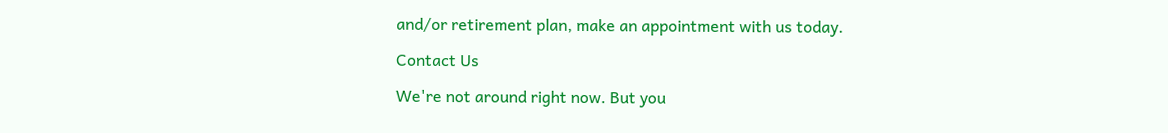and/or retirement plan, make an appointment with us today.

Contact Us

We're not around right now. But you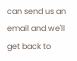can send us an email and we'll get back to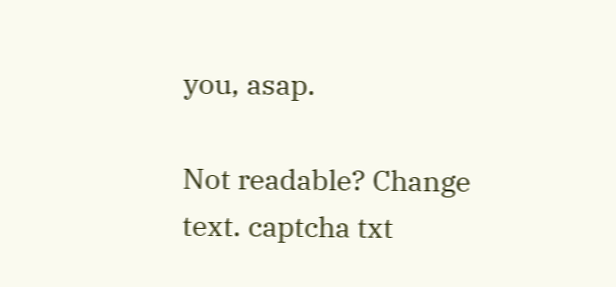you, asap.

Not readable? Change text. captcha txt